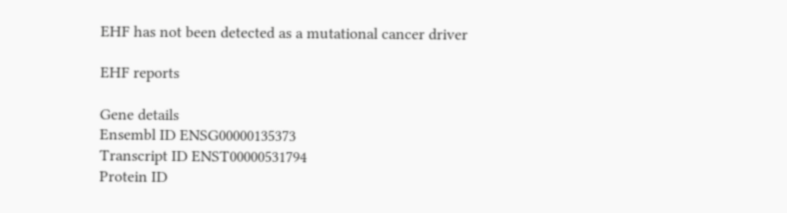EHF has not been detected as a mutational cancer driver

EHF reports

Gene details
Ensembl ID ENSG00000135373
Transcript ID ENST00000531794
Protein ID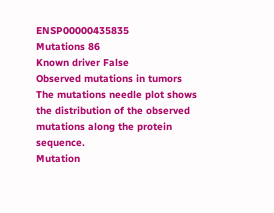ENSP00000435835
Mutations 86
Known driver False
Observed mutations in tumors
The mutations needle plot shows the distribution of the observed mutations along the protein sequence.
Mutation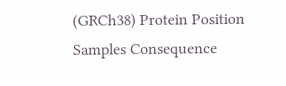(GRCh38) Protein Position Samples Consequence